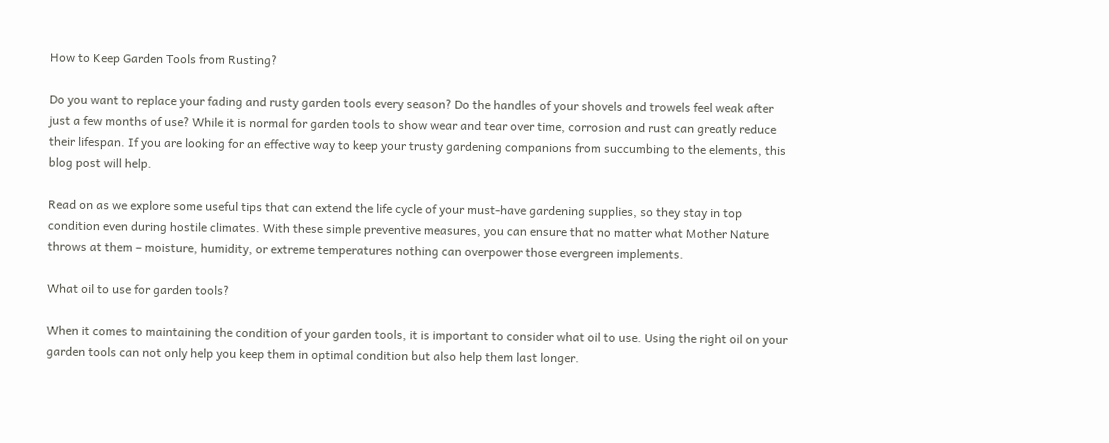How to Keep Garden Tools from Rusting?

Do you want to replace your fading and rusty garden tools every season? Do the handles of your shovels and trowels feel weak after just a few months of use? While it is normal for garden tools to show wear and tear over time, corrosion and rust can greatly reduce their lifespan. If you are looking for an effective way to keep your trusty gardening companions from succumbing to the elements, this blog post will help.

Read on as we explore some useful tips that can extend the life cycle of your must-have gardening supplies, so they stay in top condition even during hostile climates. With these simple preventive measures, you can ensure that no matter what Mother Nature throws at them – moisture, humidity, or extreme temperatures nothing can overpower those evergreen implements.

What oil to use for garden tools?

When it comes to maintaining the condition of your garden tools, it is important to consider what oil to use. Using the right oil on your garden tools can not only help you keep them in optimal condition but also help them last longer.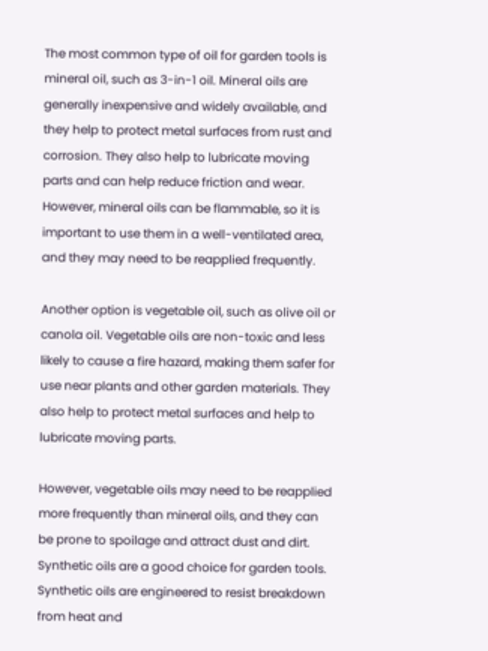The most common type of oil for garden tools is mineral oil, such as 3-in-1 oil. Mineral oils are generally inexpensive and widely available, and they help to protect metal surfaces from rust and corrosion. They also help to lubricate moving parts and can help reduce friction and wear. However, mineral oils can be flammable, so it is important to use them in a well-ventilated area, and they may need to be reapplied frequently.

Another option is vegetable oil, such as olive oil or canola oil. Vegetable oils are non-toxic and less likely to cause a fire hazard, making them safer for use near plants and other garden materials. They also help to protect metal surfaces and help to lubricate moving parts.

However, vegetable oils may need to be reapplied more frequently than mineral oils, and they can be prone to spoilage and attract dust and dirt. Synthetic oils are a good choice for garden tools. Synthetic oils are engineered to resist breakdown from heat and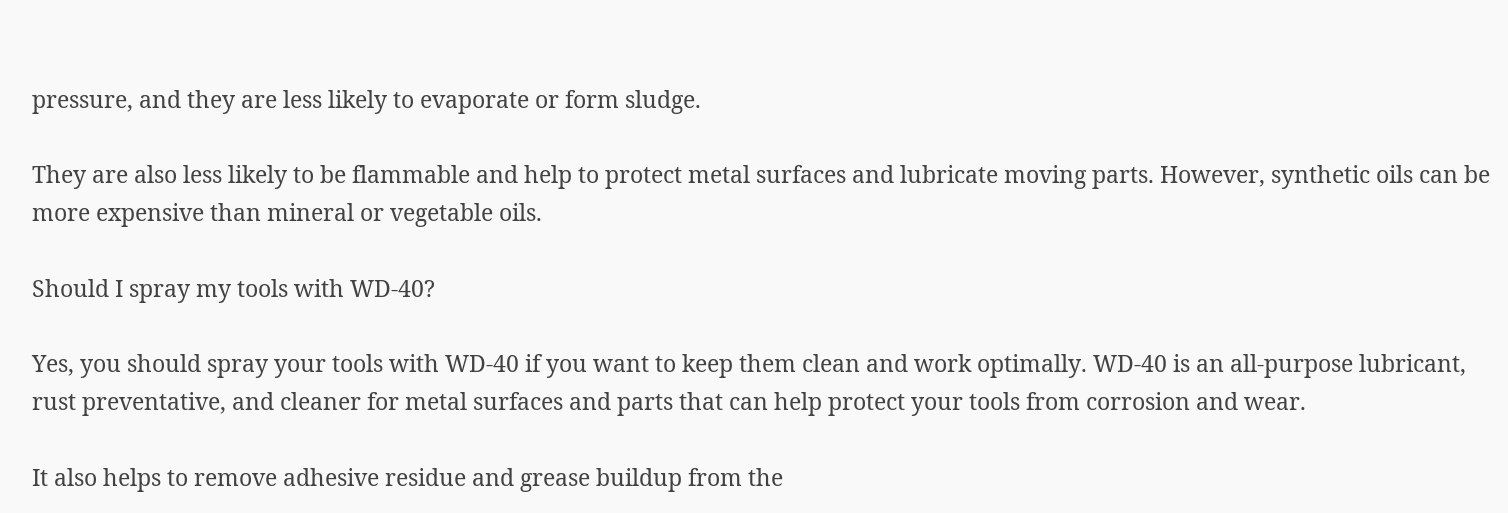pressure, and they are less likely to evaporate or form sludge.

They are also less likely to be flammable and help to protect metal surfaces and lubricate moving parts. However, synthetic oils can be more expensive than mineral or vegetable oils.

Should I spray my tools with WD-40?

Yes, you should spray your tools with WD-40 if you want to keep them clean and work optimally. WD-40 is an all-purpose lubricant, rust preventative, and cleaner for metal surfaces and parts that can help protect your tools from corrosion and wear.

It also helps to remove adhesive residue and grease buildup from the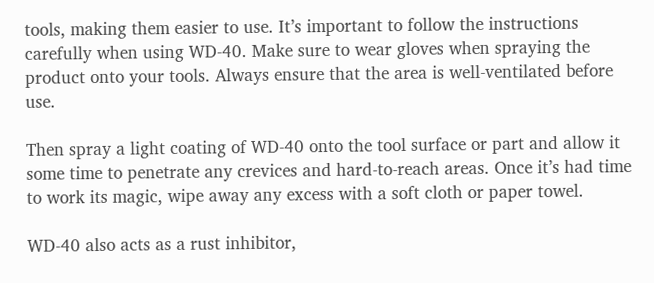tools, making them easier to use. It’s important to follow the instructions carefully when using WD-40. Make sure to wear gloves when spraying the product onto your tools. Always ensure that the area is well-ventilated before use.

Then spray a light coating of WD-40 onto the tool surface or part and allow it some time to penetrate any crevices and hard-to-reach areas. Once it’s had time to work its magic, wipe away any excess with a soft cloth or paper towel.

WD-40 also acts as a rust inhibitor,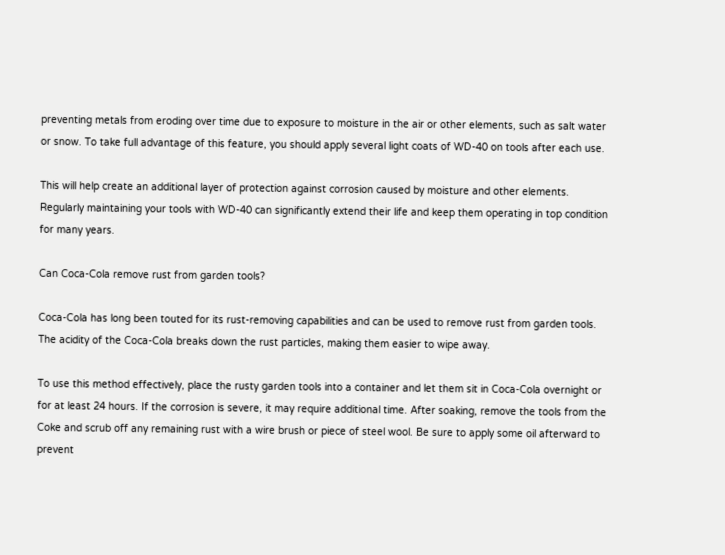preventing metals from eroding over time due to exposure to moisture in the air or other elements, such as salt water or snow. To take full advantage of this feature, you should apply several light coats of WD-40 on tools after each use.

This will help create an additional layer of protection against corrosion caused by moisture and other elements. Regularly maintaining your tools with WD-40 can significantly extend their life and keep them operating in top condition for many years.

Can Coca-Cola remove rust from garden tools?

Coca-Cola has long been touted for its rust-removing capabilities and can be used to remove rust from garden tools. The acidity of the Coca-Cola breaks down the rust particles, making them easier to wipe away.

To use this method effectively, place the rusty garden tools into a container and let them sit in Coca-Cola overnight or for at least 24 hours. If the corrosion is severe, it may require additional time. After soaking, remove the tools from the Coke and scrub off any remaining rust with a wire brush or piece of steel wool. Be sure to apply some oil afterward to prevent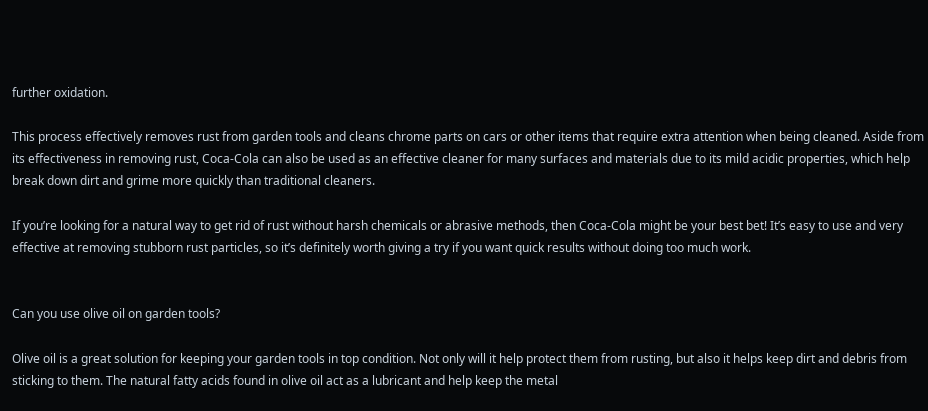further oxidation.

This process effectively removes rust from garden tools and cleans chrome parts on cars or other items that require extra attention when being cleaned. Aside from its effectiveness in removing rust, Coca-Cola can also be used as an effective cleaner for many surfaces and materials due to its mild acidic properties, which help break down dirt and grime more quickly than traditional cleaners.

If you’re looking for a natural way to get rid of rust without harsh chemicals or abrasive methods, then Coca-Cola might be your best bet! It’s easy to use and very effective at removing stubborn rust particles, so it’s definitely worth giving a try if you want quick results without doing too much work.


Can you use olive oil on garden tools?

Olive oil is a great solution for keeping your garden tools in top condition. Not only will it help protect them from rusting, but also it helps keep dirt and debris from sticking to them. The natural fatty acids found in olive oil act as a lubricant and help keep the metal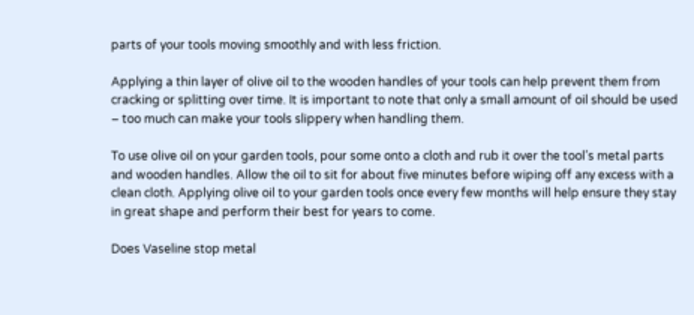parts of your tools moving smoothly and with less friction.

Applying a thin layer of olive oil to the wooden handles of your tools can help prevent them from cracking or splitting over time. It is important to note that only a small amount of oil should be used – too much can make your tools slippery when handling them.

To use olive oil on your garden tools, pour some onto a cloth and rub it over the tool’s metal parts and wooden handles. Allow the oil to sit for about five minutes before wiping off any excess with a clean cloth. Applying olive oil to your garden tools once every few months will help ensure they stay in great shape and perform their best for years to come.

Does Vaseline stop metal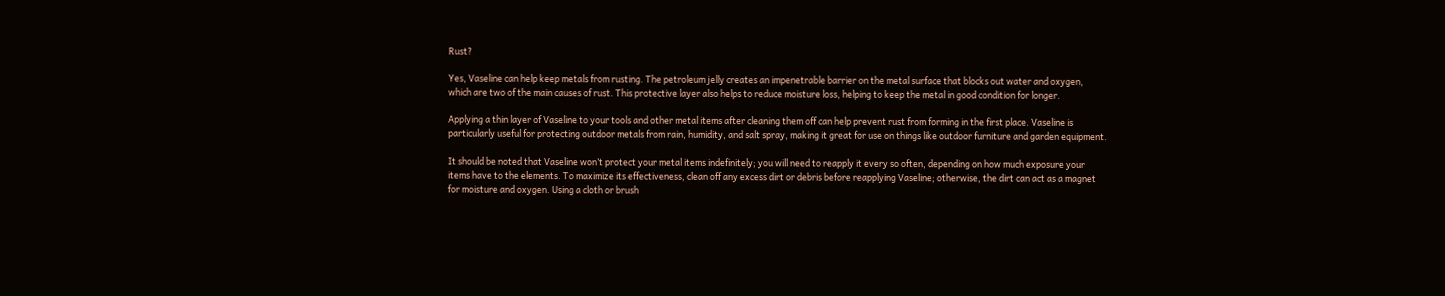Rust?

Yes, Vaseline can help keep metals from rusting. The petroleum jelly creates an impenetrable barrier on the metal surface that blocks out water and oxygen, which are two of the main causes of rust. This protective layer also helps to reduce moisture loss, helping to keep the metal in good condition for longer.

Applying a thin layer of Vaseline to your tools and other metal items after cleaning them off can help prevent rust from forming in the first place. Vaseline is particularly useful for protecting outdoor metals from rain, humidity, and salt spray, making it great for use on things like outdoor furniture and garden equipment.

It should be noted that Vaseline won’t protect your metal items indefinitely; you will need to reapply it every so often, depending on how much exposure your items have to the elements. To maximize its effectiveness, clean off any excess dirt or debris before reapplying Vaseline; otherwise, the dirt can act as a magnet for moisture and oxygen. Using a cloth or brush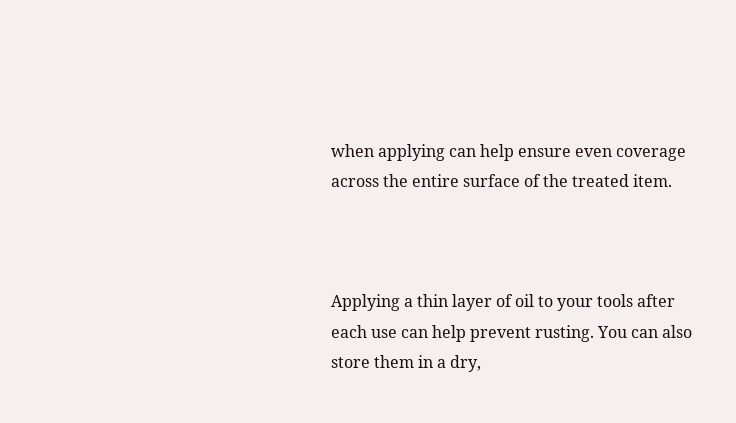when applying can help ensure even coverage across the entire surface of the treated item.



Applying a thin layer of oil to your tools after each use can help prevent rusting. You can also store them in a dry,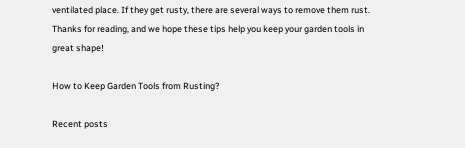ventilated place. If they get rusty, there are several ways to remove them rust. Thanks for reading, and we hope these tips help you keep your garden tools in great shape!

How to Keep Garden Tools from Rusting?

Recent posts